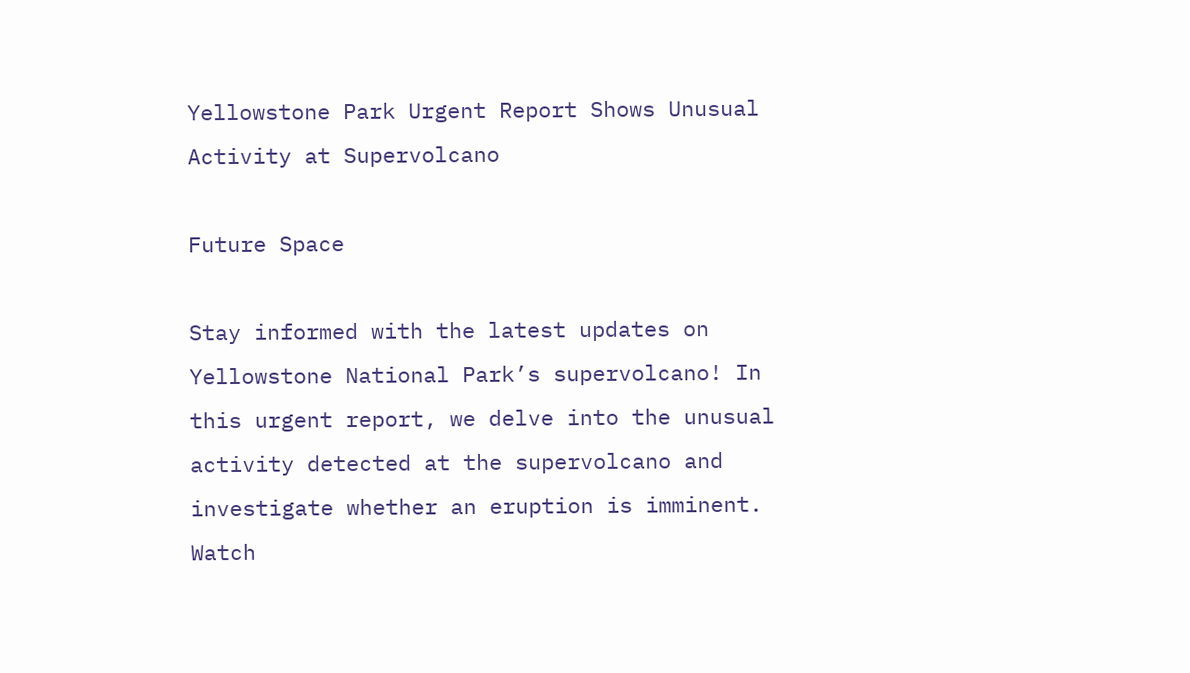Yellowstone Park Urgent Report Shows Unusual Activity at Supervolcano

Future Space

Stay informed with the latest updates on Yellowstone National Park’s supervolcano! In this urgent report, we delve into the unusual activity detected at the supervolcano and investigate whether an eruption is imminent. Watch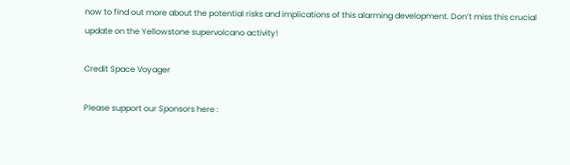now to find out more about the potential risks and implications of this alarming development. Don’t miss this crucial update on the Yellowstone supervolcano activity!

Credit Space Voyager

Please support our Sponsors here :